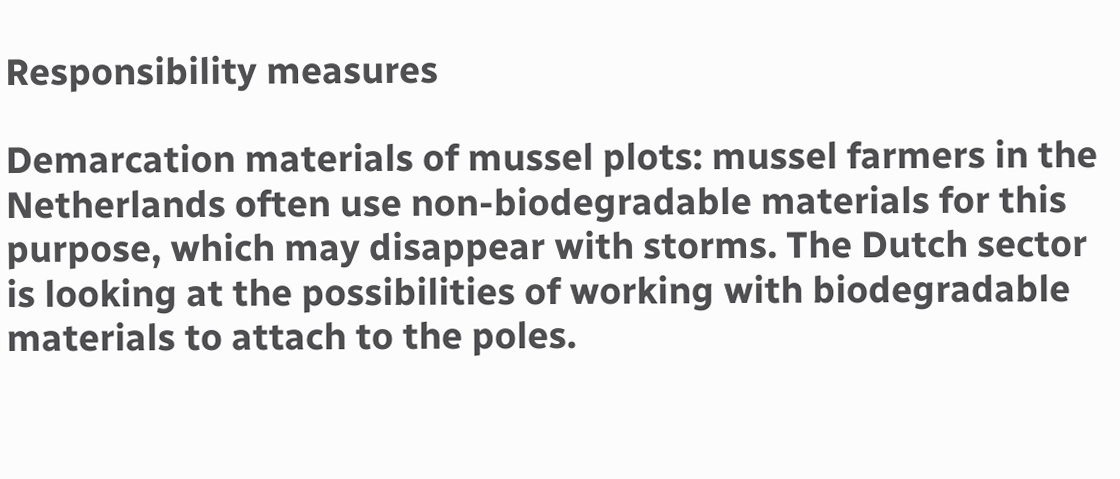Responsibility measures

Demarcation materials of mussel plots: mussel farmers in the Netherlands often use non-biodegradable materials for this purpose, which may disappear with storms. The Dutch sector is looking at the possibilities of working with biodegradable materials to attach to the poles.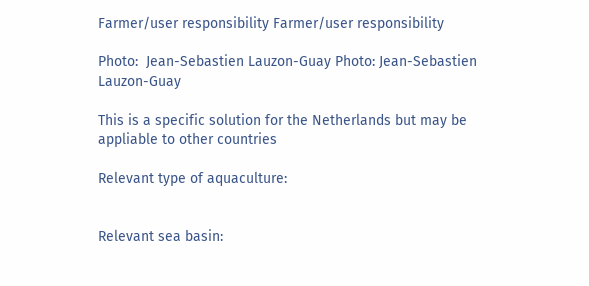Farmer/user responsibility Farmer/user responsibility

Photo:  Jean-Sebastien Lauzon-Guay Photo: Jean-Sebastien Lauzon-Guay

This is a specific solution for the Netherlands but may be appliable to other countries

Relevant type of aquaculture:


Relevant sea basin: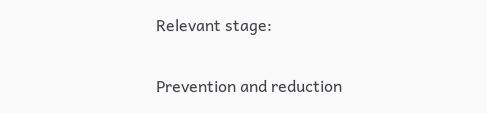Relevant stage:

Prevention and reduction